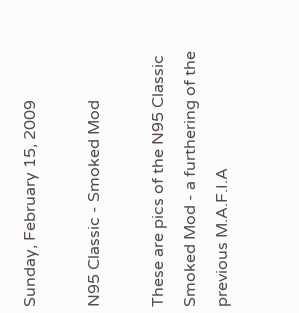Sunday, February 15, 2009

N95 Classic - Smoked Mod

These are pics of the N95 Classic Smoked Mod - a furthering of the previous M.A.F.I.A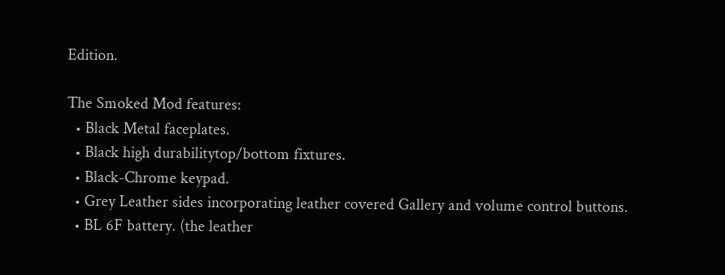Edition.

The Smoked Mod features:
  • Black Metal faceplates.
  • Black high durabilitytop/bottom fixtures.
  • Black-Chrome keypad.
  • Grey Leather sides incorporating leather covered Gallery and volume control buttons.
  • BL 6F battery. (the leather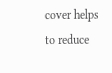cover helps to reduce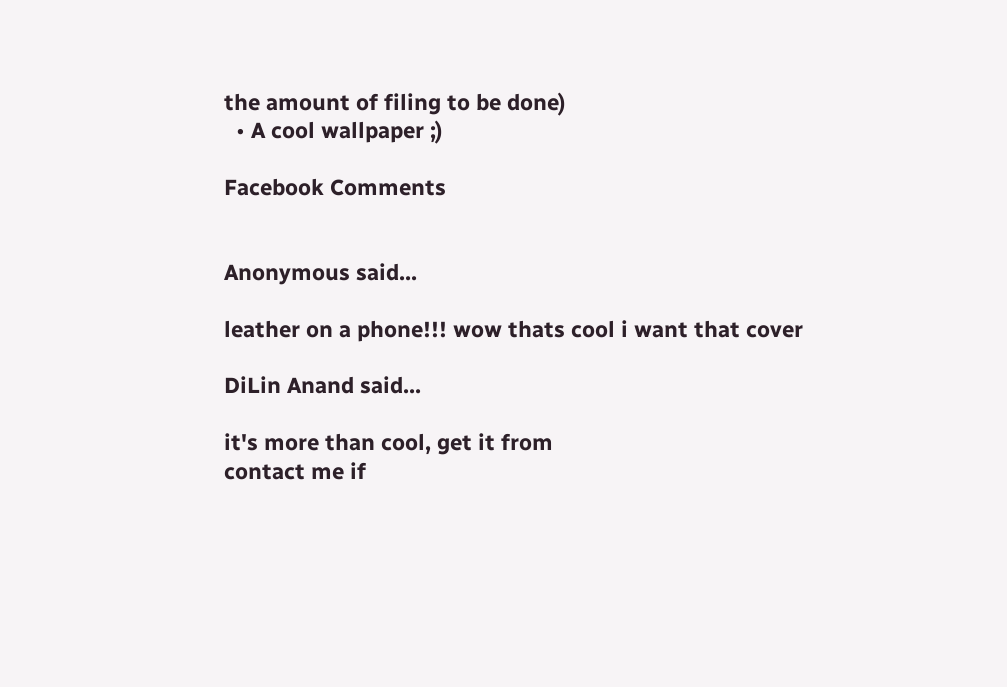the amount of filing to be done)
  • A cool wallpaper ;)

Facebook Comments


Anonymous said...

leather on a phone!!! wow thats cool i want that cover

DiLin Anand said...

it's more than cool, get it from
contact me if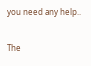you need any help..

The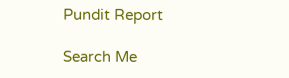Pundit Report

Search Me